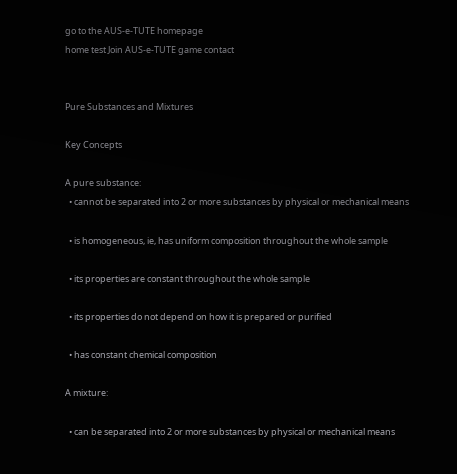go to the AUS-e-TUTE homepage
home test Join AUS-e-TUTE game contact


Pure Substances and Mixtures

Key Concepts

A pure substance:
  • cannot be separated into 2 or more substances by physical or mechanical means

  • is homogeneous, ie, has uniform composition throughout the whole sample

  • its properties are constant throughout the whole sample

  • its properties do not depend on how it is prepared or purified

  • has constant chemical composition

A mixture:

  • can be separated into 2 or more substances by physical or mechanical means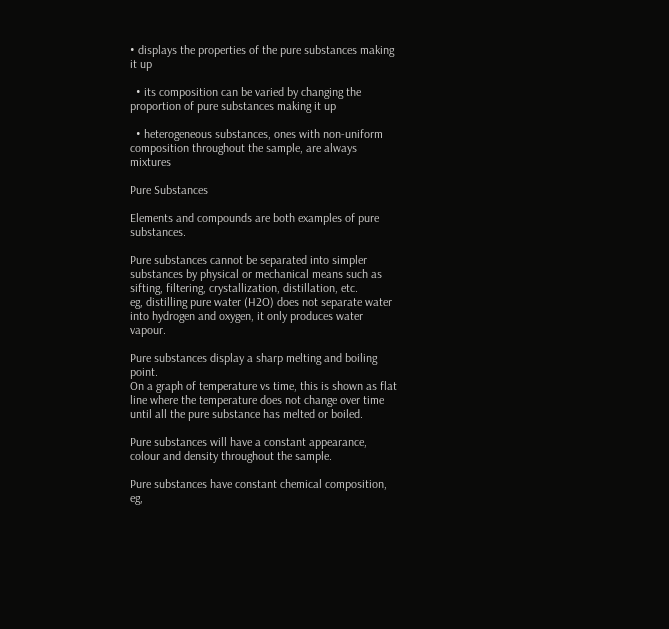• displays the properties of the pure substances making it up

  • its composition can be varied by changing the proportion of pure substances making it up

  • heterogeneous substances, ones with non-uniform composition throughout the sample, are always mixtures

Pure Substances

Elements and compounds are both examples of pure substances.

Pure substances cannot be separated into simpler substances by physical or mechanical means such as sifting, filtering, crystallization, distillation, etc.
eg, distilling pure water (H2O) does not separate water into hydrogen and oxygen, it only produces water vapour.

Pure substances display a sharp melting and boiling point.
On a graph of temperature vs time, this is shown as flat line where the temperature does not change over time until all the pure substance has melted or boiled.

Pure substances will have a constant appearance, colour and density throughout the sample.

Pure substances have constant chemical composition, eg,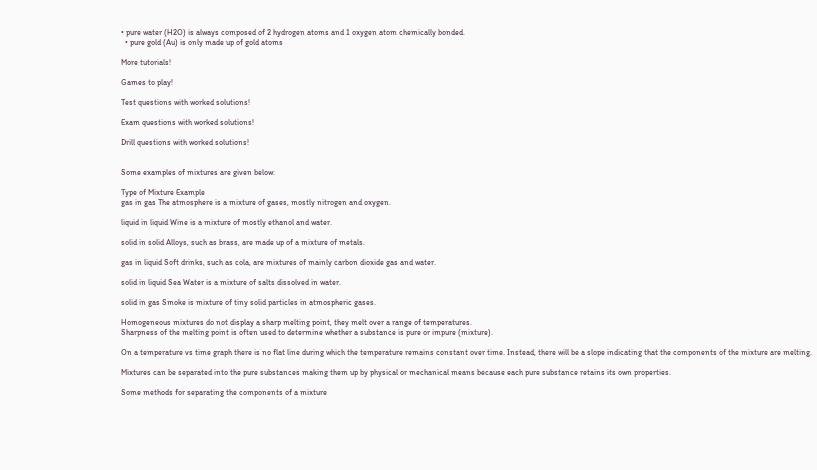• pure water (H2O) is always composed of 2 hydrogen atoms and 1 oxygen atom chemically bonded.
  • pure gold (Au) is only made up of gold atoms

More tutorials!

Games to play!

Test questions with worked solutions!

Exam questions with worked solutions!

Drill questions with worked solutions!


Some examples of mixtures are given below:

Type of Mixture Example
gas in gas The atmosphere is a mixture of gases, mostly nitrogen and oxygen.

liquid in liquid Wine is a mixture of mostly ethanol and water.

solid in solid Alloys, such as brass, are made up of a mixture of metals.

gas in liquid Soft drinks, such as cola, are mixtures of mainly carbon dioxide gas and water.

solid in liquid Sea Water is a mixture of salts dissolved in water.

solid in gas Smoke is mixture of tiny solid particles in atmospheric gases.

Homogeneous mixtures do not display a sharp melting point, they melt over a range of temperatures.
Sharpness of the melting point is often used to determine whether a substance is pure or impure (mixture).

On a temperature vs time graph there is no flat line during which the temperature remains constant over time. Instead, there will be a slope indicating that the components of the mixture are melting.

Mixtures can be separated into the pure substances making them up by physical or mechanical means because each pure substance retains its own properties.

Some methods for separating the components of a mixture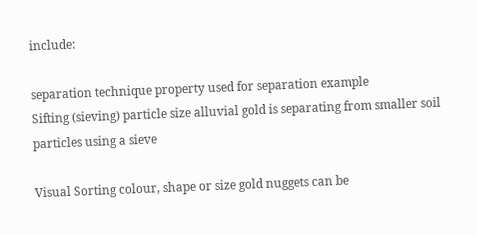include:

separation technique property used for separation example
Sifting (sieving) particle size alluvial gold is separating from smaller soil particles using a sieve

Visual Sorting colour, shape or size gold nuggets can be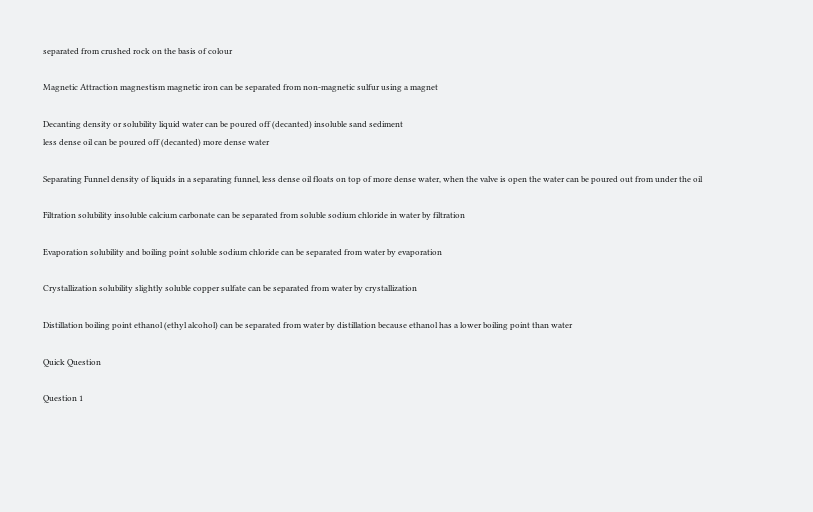separated from crushed rock on the basis of colour

Magnetic Attraction magnestism magnetic iron can be separated from non-magnetic sulfur using a magnet

Decanting density or solubility liquid water can be poured off (decanted) insoluble sand sediment
less dense oil can be poured off (decanted) more dense water

Separating Funnel density of liquids in a separating funnel, less dense oil floats on top of more dense water, when the valve is open the water can be poured out from under the oil

Filtration solubility insoluble calcium carbonate can be separated from soluble sodium chloride in water by filtration

Evaporation solubility and boiling point soluble sodium chloride can be separated from water by evaporation

Crystallization solubility slightly soluble copper sulfate can be separated from water by crystallization

Distillation boiling point ethanol (ethyl alcohol) can be separated from water by distillation because ethanol has a lower boiling point than water

Quick Question

Question 1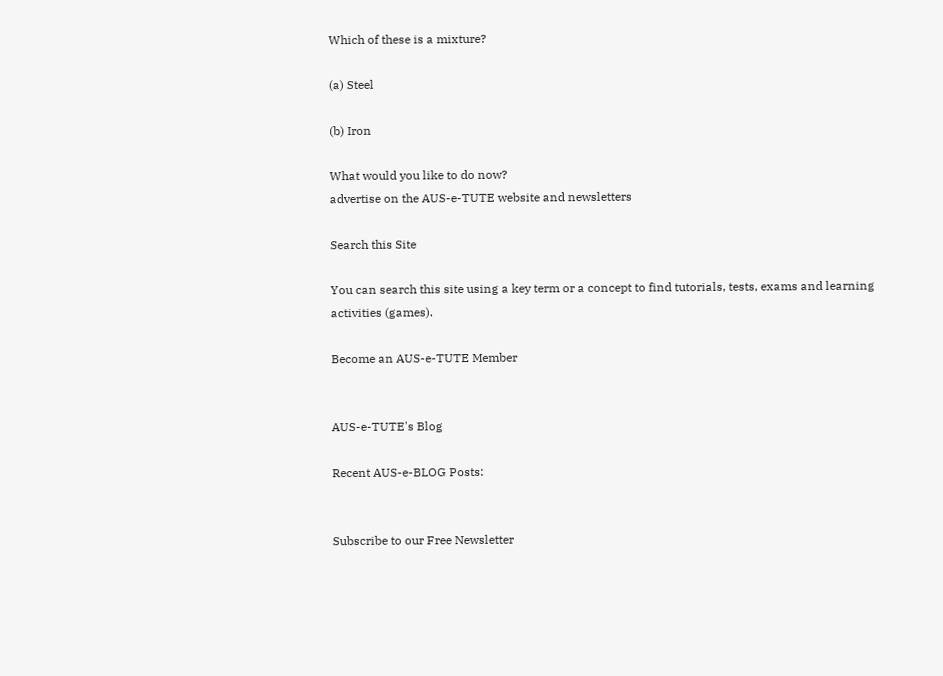Which of these is a mixture?

(a) Steel

(b) Iron

What would you like to do now?
advertise on the AUS-e-TUTE website and newsletters

Search this Site

You can search this site using a key term or a concept to find tutorials, tests, exams and learning activities (games).

Become an AUS-e-TUTE Member


AUS-e-TUTE's Blog

Recent AUS-e-BLOG Posts:


Subscribe to our Free Newsletter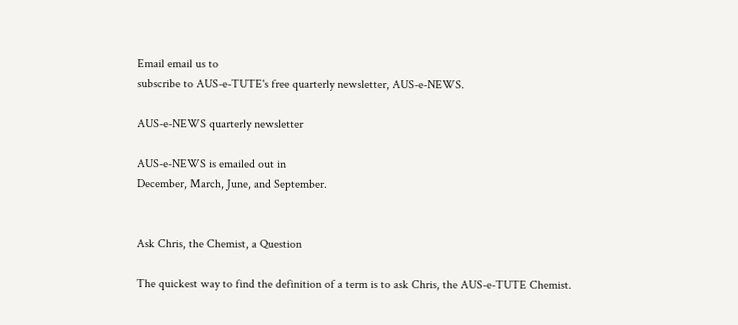Email email us to
subscribe to AUS-e-TUTE's free quarterly newsletter, AUS-e-NEWS.

AUS-e-NEWS quarterly newsletter

AUS-e-NEWS is emailed out in
December, March, June, and September.


Ask Chris, the Chemist, a Question

The quickest way to find the definition of a term is to ask Chris, the AUS-e-TUTE Chemist.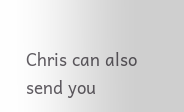Chris can also send you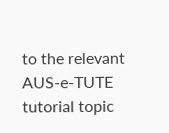to the relevant
AUS-e-TUTE tutorial topic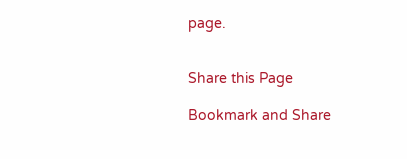page.


Share this Page

Bookmark and Share